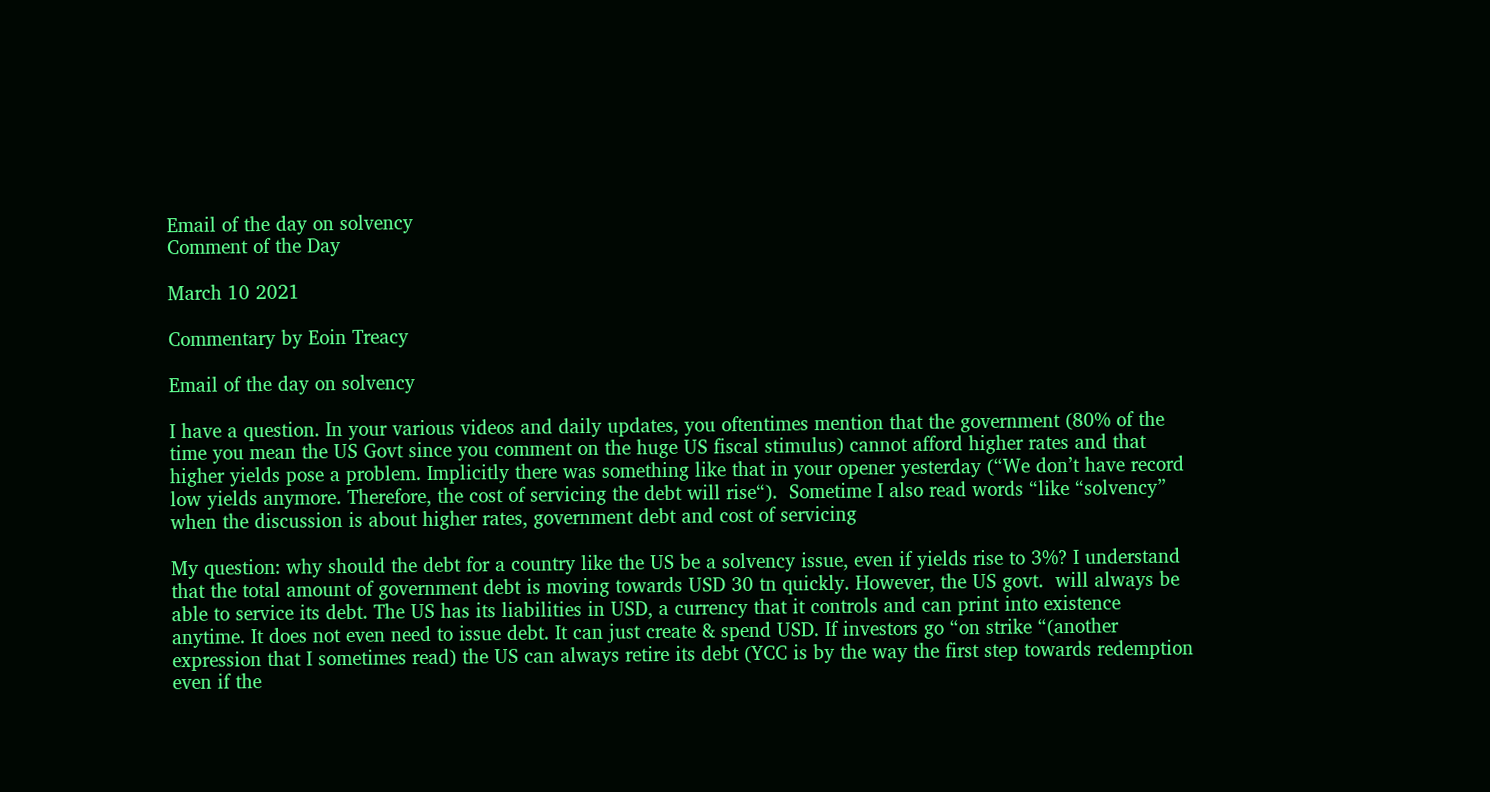Email of the day on solvency
Comment of the Day

March 10 2021

Commentary by Eoin Treacy

Email of the day on solvency

I have a question. In your various videos and daily updates, you oftentimes mention that the government (80% of the time you mean the US Govt since you comment on the huge US fiscal stimulus) cannot afford higher rates and that higher yields pose a problem. Implicitly there was something like that in your opener yesterday (“We don’t have record low yields anymore. Therefore, the cost of servicing the debt will rise“).  Sometime I also read words “like “solvency” when the discussion is about higher rates, government debt and cost of servicing

My question: why should the debt for a country like the US be a solvency issue, even if yields rise to 3%? I understand that the total amount of government debt is moving towards USD 30 tn quickly. However, the US govt.  will always be able to service its debt. The US has its liabilities in USD, a currency that it controls and can print into existence anytime. It does not even need to issue debt. It can just create & spend USD. If investors go “on strike “(another expression that I sometimes read) the US can always retire its debt (YCC is by the way the first step towards redemption even if the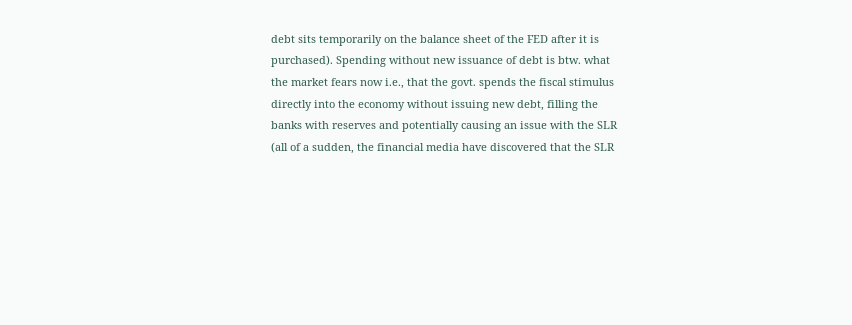debt sits temporarily on the balance sheet of the FED after it is purchased). Spending without new issuance of debt is btw. what the market fears now i.e., that the govt. spends the fiscal stimulus directly into the economy without issuing new debt, filling the banks with reserves and potentially causing an issue with the SLR (all of a sudden, the financial media have discovered that the SLR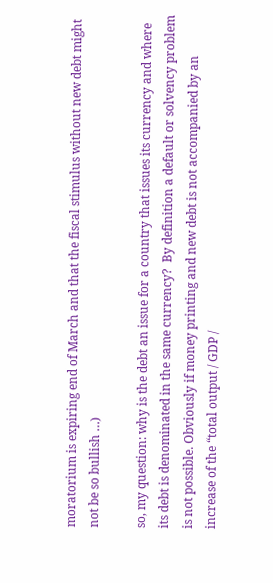moratorium is expiring end of March and that the fiscal stimulus without new debt might not be so bullish …)

so, my question: why is the debt an issue for a country that issues its currency and where its debt is denominated in the same currency?  By definition a default or solvency problem is not possible. Obviously if money printing and new debt is not accompanied by an increase of the “total output / GDP /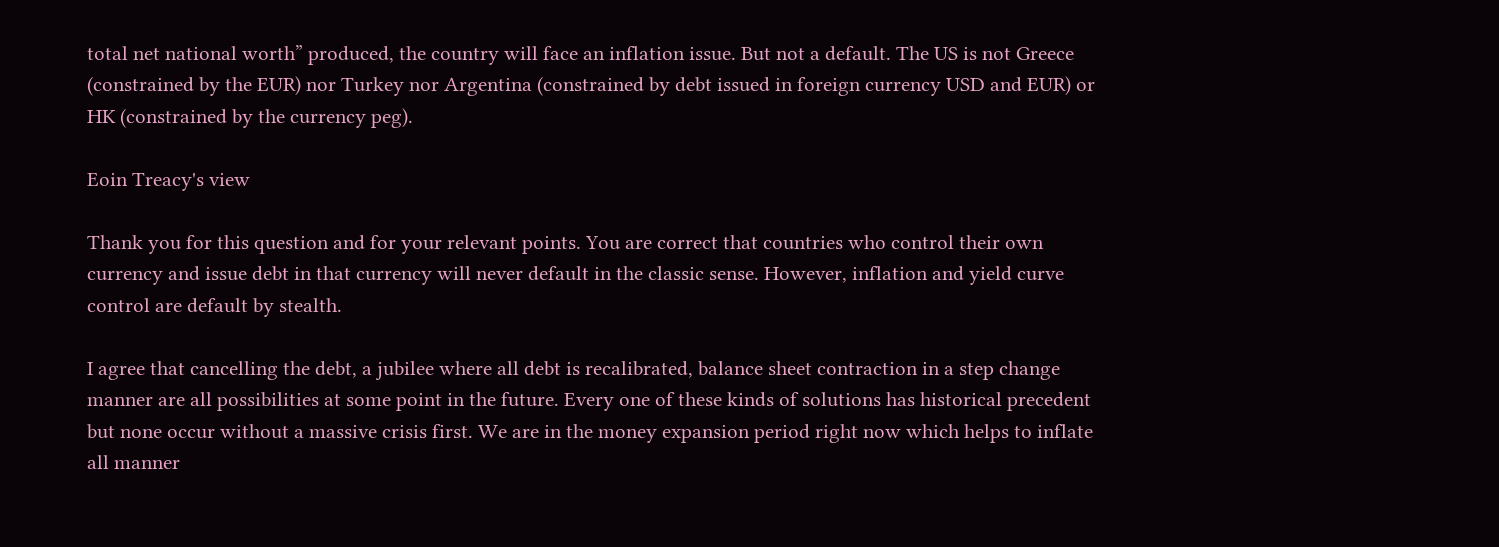total net national worth” produced, the country will face an inflation issue. But not a default. The US is not Greece (constrained by the EUR) nor Turkey nor Argentina (constrained by debt issued in foreign currency USD and EUR) or HK (constrained by the currency peg).

Eoin Treacy's view

Thank you for this question and for your relevant points. You are correct that countries who control their own currency and issue debt in that currency will never default in the classic sense. However, inflation and yield curve control are default by stealth.

I agree that cancelling the debt, a jubilee where all debt is recalibrated, balance sheet contraction in a step change manner are all possibilities at some point in the future. Every one of these kinds of solutions has historical precedent but none occur without a massive crisis first. We are in the money expansion period right now which helps to inflate all manner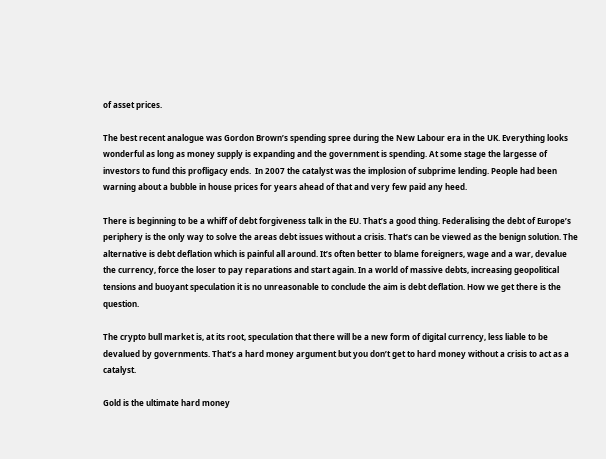of asset prices.

The best recent analogue was Gordon Brown’s spending spree during the New Labour era in the UK. Everything looks wonderful as long as money supply is expanding and the government is spending. At some stage the largesse of investors to fund this profligacy ends.  In 2007 the catalyst was the implosion of subprime lending. People had been warning about a bubble in house prices for years ahead of that and very few paid any heed.

There is beginning to be a whiff of debt forgiveness talk in the EU. That’s a good thing. Federalising the debt of Europe’s periphery is the only way to solve the areas debt issues without a crisis. That’s can be viewed as the benign solution. The alternative is debt deflation which is painful all around. It’s often better to blame foreigners, wage and a war, devalue the currency, force the loser to pay reparations and start again. In a world of massive debts, increasing geopolitical tensions and buoyant speculation it is no unreasonable to conclude the aim is debt deflation. How we get there is the question.

The crypto bull market is, at its root, speculation that there will be a new form of digital currency, less liable to be devalued by governments. That’s a hard money argument but you don’t get to hard money without a crisis to act as a catalyst.

Gold is the ultimate hard money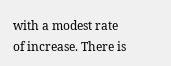with a modest rate of increase. There is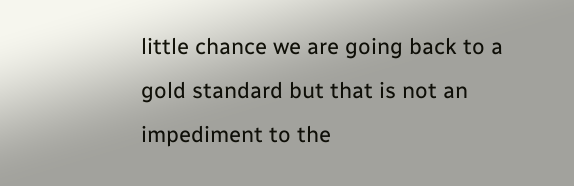little chance we are going back to a gold standard but that is not an impediment to the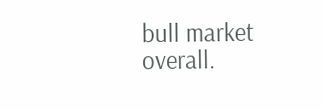bull market overall.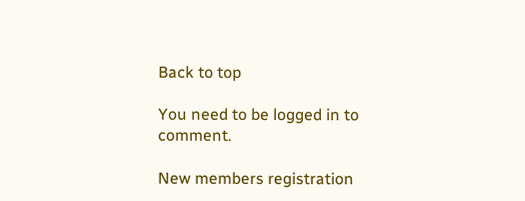Back to top

You need to be logged in to comment.

New members registration